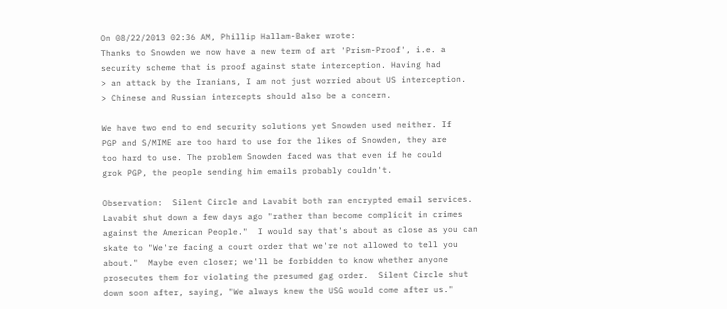On 08/22/2013 02:36 AM, Phillip Hallam-Baker wrote:
Thanks to Snowden we now have a new term of art 'Prism-Proof', i.e. a
security scheme that is proof against state interception. Having had
> an attack by the Iranians, I am not just worried about US interception.
> Chinese and Russian intercepts should also be a concern.

We have two end to end security solutions yet Snowden used neither. If
PGP and S/MIME are too hard to use for the likes of Snowden, they are
too hard to use. The problem Snowden faced was that even if he could
grok PGP, the people sending him emails probably couldn't.

Observation:  Silent Circle and Lavabit both ran encrypted email services.
Lavabit shut down a few days ago "rather than become complicit in crimes
against the American People."  I would say that's about as close as you can
skate to "We're facing a court order that we're not allowed to tell you
about."  Maybe even closer; we'll be forbidden to know whether anyone
prosecutes them for violating the presumed gag order.  Silent Circle shut
down soon after, saying, "We always knew the USG would come after us."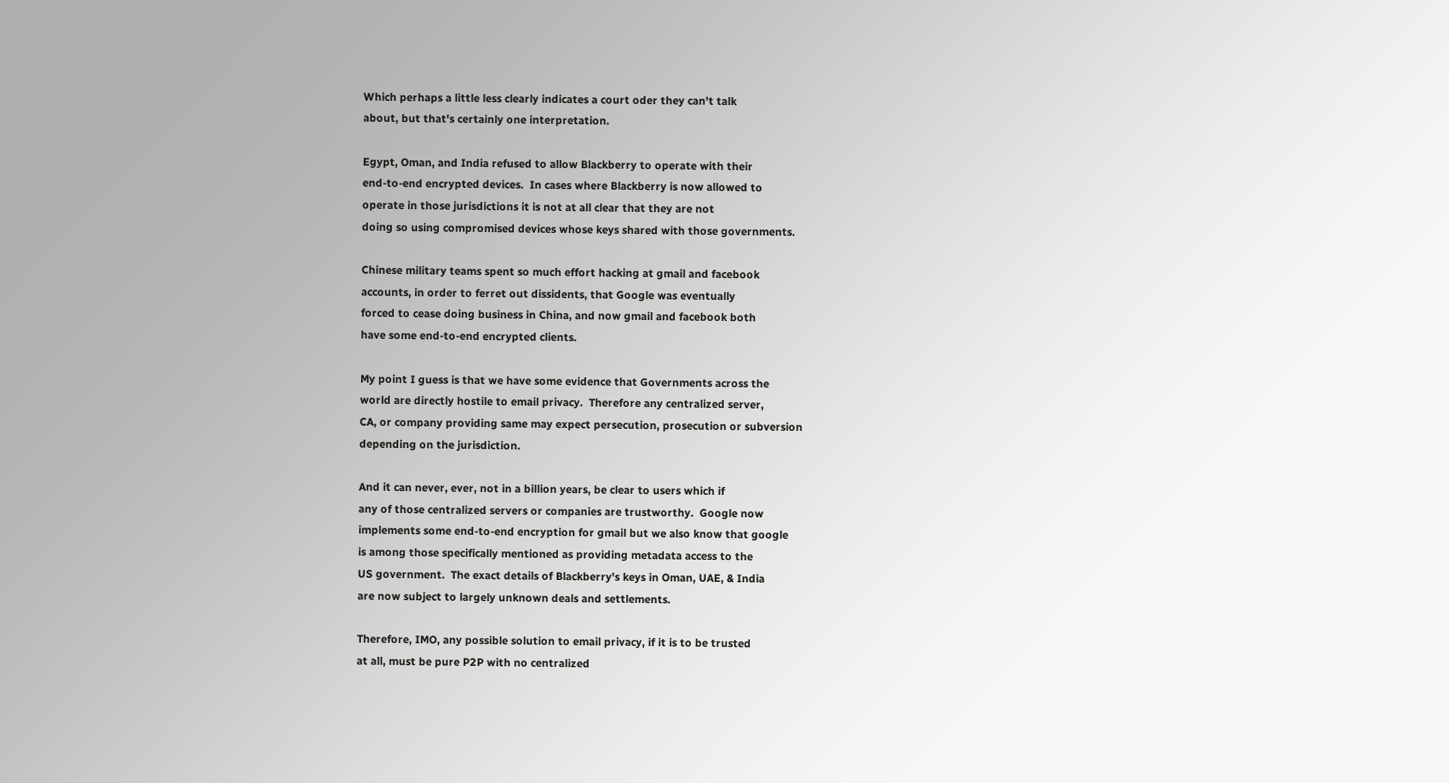Which perhaps a little less clearly indicates a court oder they can't talk
about, but that's certainly one interpretation.

Egypt, Oman, and India refused to allow Blackberry to operate with their
end-to-end encrypted devices.  In cases where Blackberry is now allowed to
operate in those jurisdictions it is not at all clear that they are not
doing so using compromised devices whose keys shared with those governments.

Chinese military teams spent so much effort hacking at gmail and facebook
accounts, in order to ferret out dissidents, that Google was eventually
forced to cease doing business in China, and now gmail and facebook both
have some end-to-end encrypted clients.

My point I guess is that we have some evidence that Governments across the
world are directly hostile to email privacy.  Therefore any centralized server,
CA, or company providing same may expect persecution, prosecution or subversion
depending on the jurisdiction.

And it can never, ever, not in a billion years, be clear to users which if
any of those centralized servers or companies are trustworthy.  Google now
implements some end-to-end encryption for gmail but we also know that google
is among those specifically mentioned as providing metadata access to the
US government.  The exact details of Blackberry's keys in Oman, UAE, & India
are now subject to largely unknown deals and settlements.

Therefore, IMO, any possible solution to email privacy, if it is to be trusted
at all, must be pure P2P with no centralized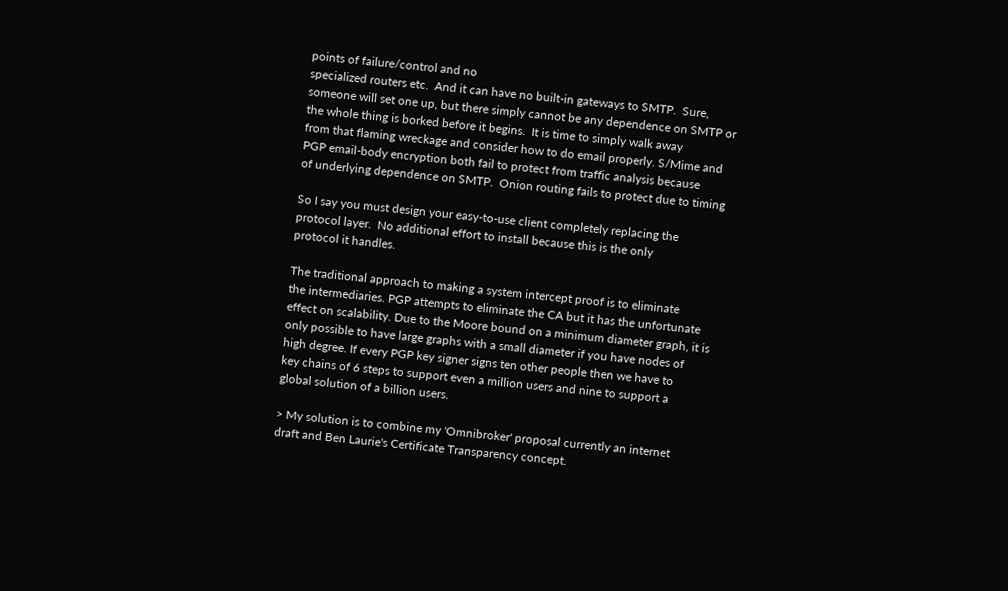points of failure/control and no
specialized routers etc.  And it can have no built-in gateways to SMTP.  Sure,
someone will set one up, but there simply cannot be any dependence on SMTP or
the whole thing is borked before it begins.  It is time to simply walk away
from that flaming wreckage and consider how to do email properly. S/Mime and
PGP email-body encryption both fail to protect from traffic analysis because
of underlying dependence on SMTP.  Onion routing fails to protect due to timing

So I say you must design your easy-to-use client completely replacing the
protocol layer.  No additional effort to install because this is the only
protocol it handles.

The traditional approach to making a system intercept proof is to eliminate
the intermediaries. PGP attempts to eliminate the CA but it has the unfortunate
effect on scalability. Due to the Moore bound on a minimum diameter graph, it is
only possible to have large graphs with a small diameter if you have nodes of
high degree. If every PGP key signer signs ten other people then we have to
key chains of 6 steps to support even a million users and nine to support a
global solution of a billion users.

> My solution is to combine my 'Omnibroker' proposal currently an internet
draft and Ben Laurie's Certificate Transparency concept.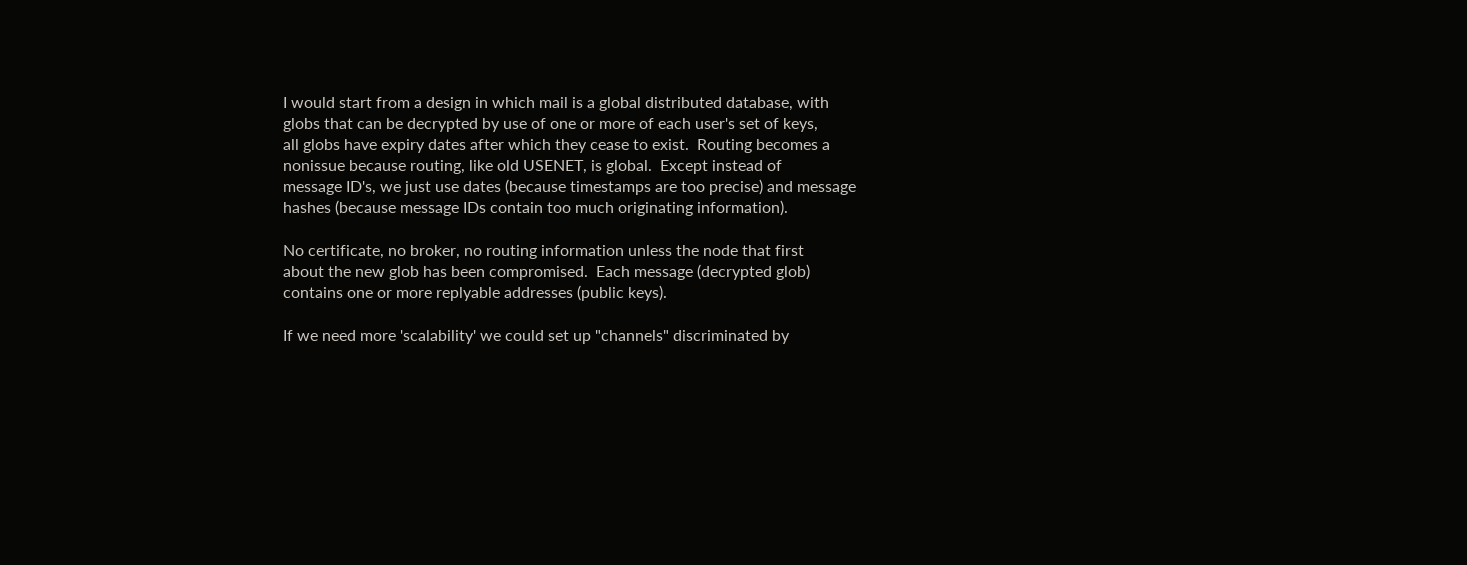I would start from a design in which mail is a global distributed database, with
globs that can be decrypted by use of one or more of each user's set of keys,
all globs have expiry dates after which they cease to exist.  Routing becomes a
nonissue because routing, like old USENET, is global.  Except instead of
message ID's, we just use dates (because timestamps are too precise) and message
hashes (because message IDs contain too much originating information).

No certificate, no broker, no routing information unless the node that first
about the new glob has been compromised.  Each message (decrypted glob)
contains one or more replyable addresses (public keys).

If we need more 'scalability' we could set up "channels" discriminated by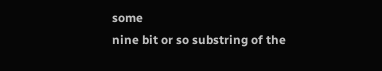some
nine bit or so substring of the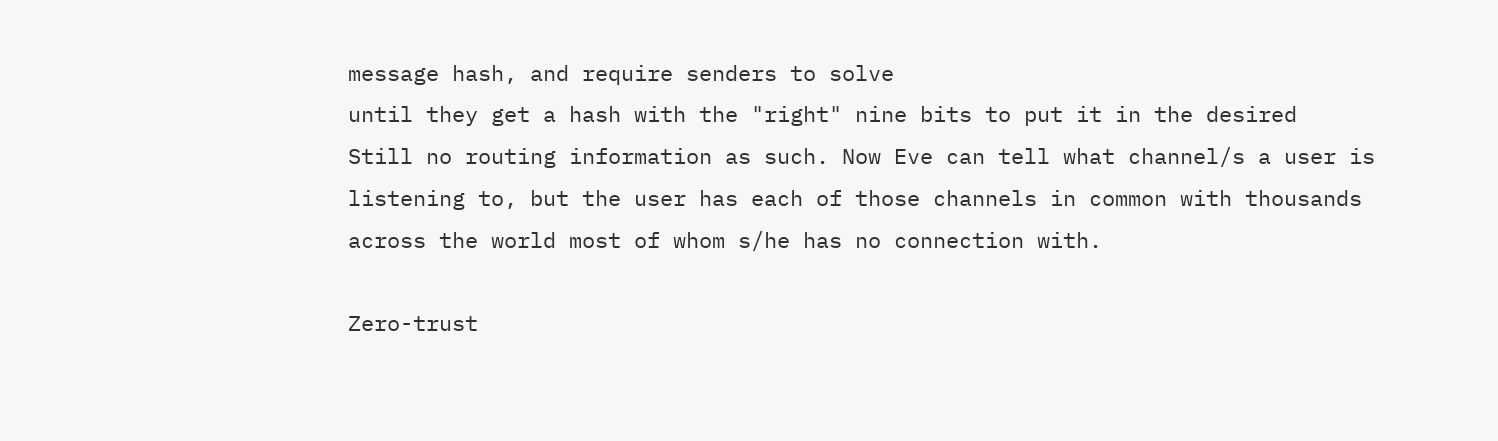message hash, and require senders to solve
until they get a hash with the "right" nine bits to put it in the desired
Still no routing information as such. Now Eve can tell what channel/s a user is
listening to, but the user has each of those channels in common with thousands
across the world most of whom s/he has no connection with.

Zero-trust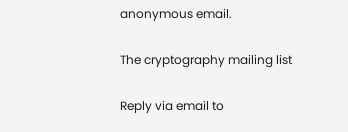anonymous email.

The cryptography mailing list

Reply via email to